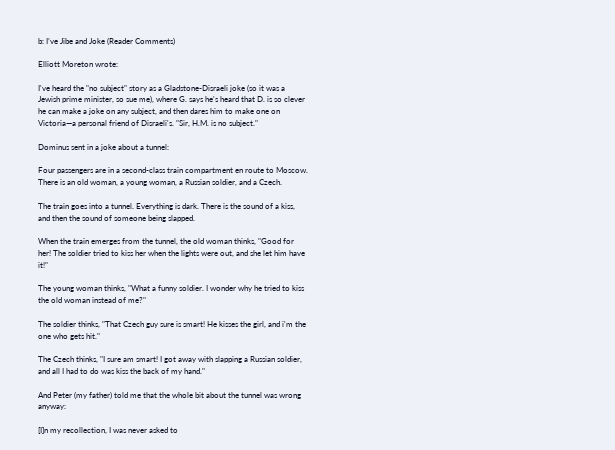b: I’ve Jibe and Joke (Reader Comments)

Elliott Moreton wrote:

I've heard the "no subject" story as a Gladstone-Disraeli joke (so it was a Jewish prime minister, so sue me), where G. says he's heard that D. is so clever he can make a joke on any subject, and then dares him to make one on Victoria—a personal friend of Disraeli's. "Sir, H.M. is no subject."

Dominus sent in a joke about a tunnel:

Four passengers are in a second-class train compartment en route to Moscow. There is an old woman, a young woman, a Russian soldier, and a Czech.

The train goes into a tunnel. Everything is dark. There is the sound of a kiss, and then the sound of someone being slapped.

When the train emerges from the tunnel, the old woman thinks, "Good for her! The soldier tried to kiss her when the lights were out, and she let him have it!"

The young woman thinks, "What a funny soldier. I wonder why he tried to kiss the old woman instead of me?"

The soldier thinks, "That Czech guy sure is smart! He kisses the girl, and i'm the one who gets hit."

The Czech thinks, "I sure am smart! I got away with slapping a Russian soldier, and all I had to do was kiss the back of my hand."

And Peter (my father) told me that the whole bit about the tunnel was wrong anyway:

[I]n my recollection, I was never asked to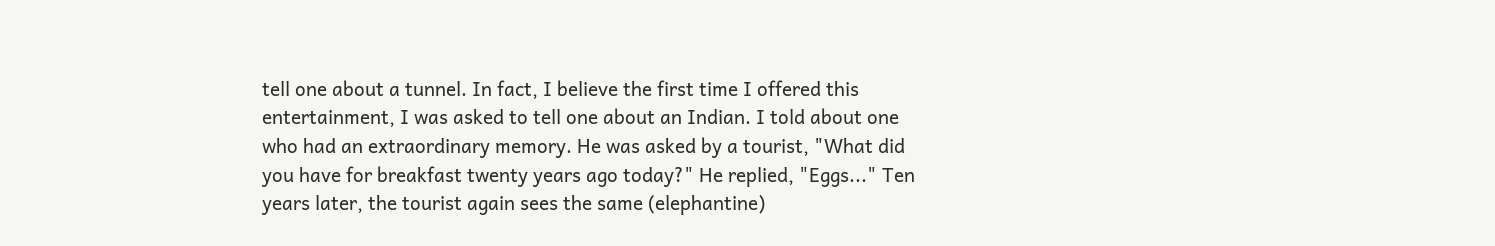tell one about a tunnel. In fact, I believe the first time I offered this entertainment, I was asked to tell one about an Indian. I told about one who had an extraordinary memory. He was asked by a tourist, "What did you have for breakfast twenty years ago today?" He replied, "Eggs..." Ten years later, the tourist again sees the same (elephantine)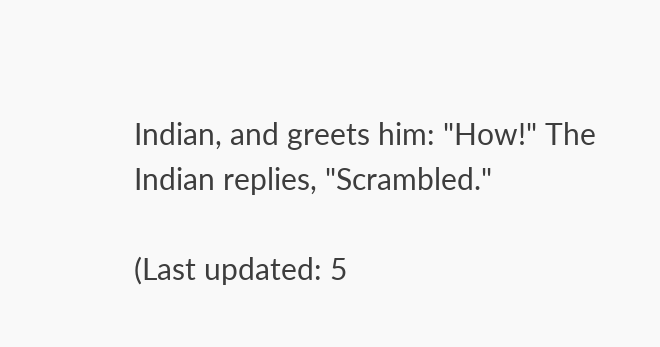Indian, and greets him: "How!" The Indian replies, "Scrambled."

(Last updated: 5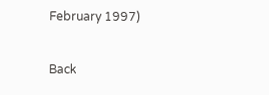February 1997)

Back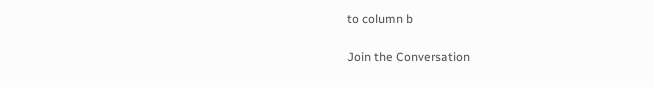to column b

Join the Conversation